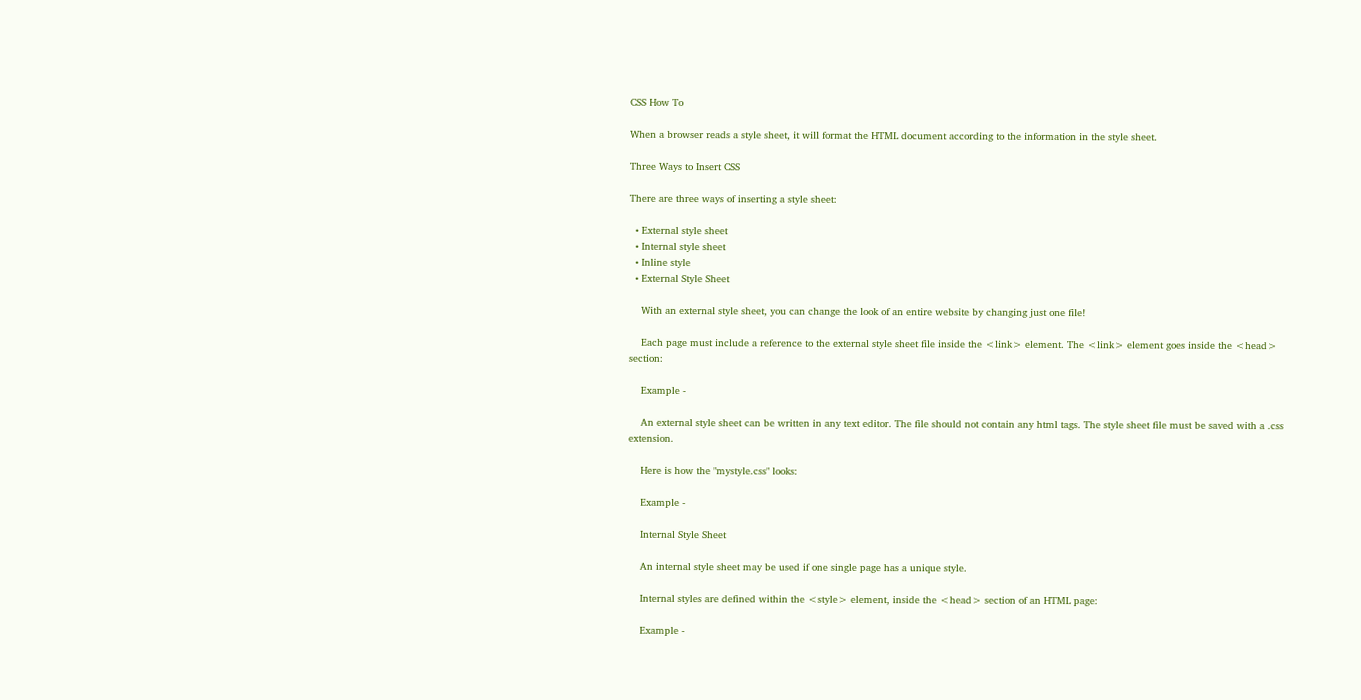CSS How To

When a browser reads a style sheet, it will format the HTML document according to the information in the style sheet.

Three Ways to Insert CSS

There are three ways of inserting a style sheet:

  • External style sheet
  • Internal style sheet
  • Inline style
  • External Style Sheet

    With an external style sheet, you can change the look of an entire website by changing just one file!

    Each page must include a reference to the external style sheet file inside the <link> element. The <link> element goes inside the <head> section:

    Example -

    An external style sheet can be written in any text editor. The file should not contain any html tags. The style sheet file must be saved with a .css extension.

    Here is how the "mystyle.css" looks:

    Example -

    Internal Style Sheet

    An internal style sheet may be used if one single page has a unique style.

    Internal styles are defined within the <style> element, inside the <head> section of an HTML page:

    Example -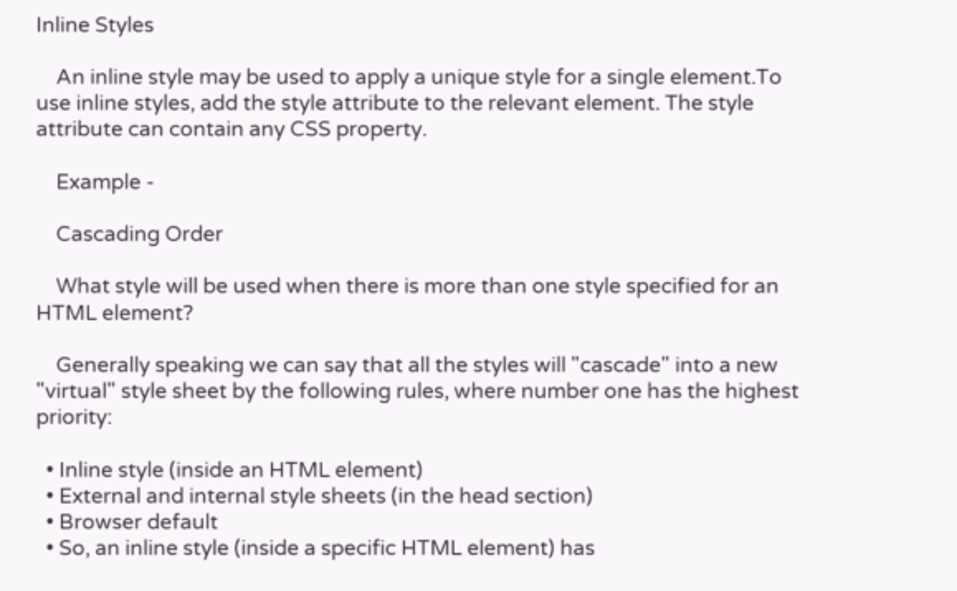Inline Styles

    An inline style may be used to apply a unique style for a single element.To use inline styles, add the style attribute to the relevant element. The style attribute can contain any CSS property.

    Example -

    Cascading Order

    What style will be used when there is more than one style specified for an HTML element?

    Generally speaking we can say that all the styles will "cascade" into a new "virtual" style sheet by the following rules, where number one has the highest priority:

  • Inline style (inside an HTML element)
  • External and internal style sheets (in the head section)
  • Browser default
  • So, an inline style (inside a specific HTML element) has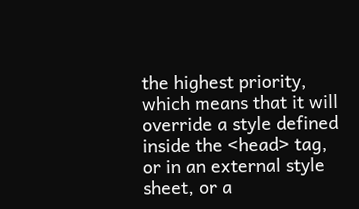the highest priority, which means that it will override a style defined inside the <head> tag, or in an external style sheet, or a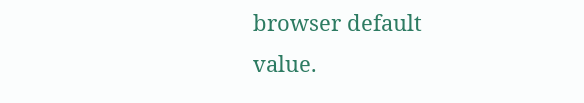browser default value.